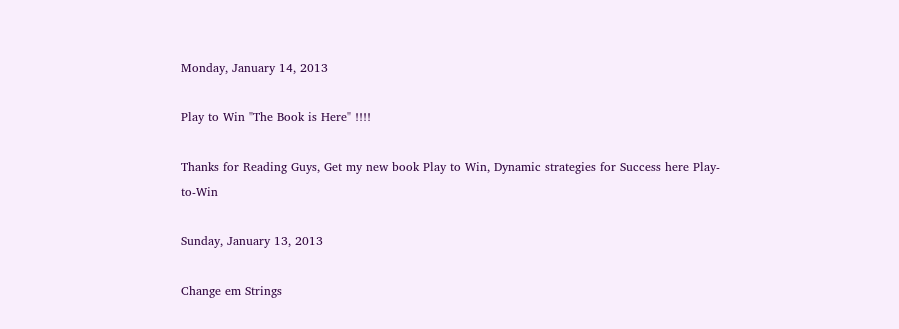Monday, January 14, 2013

Play to Win "The Book is Here" !!!!

Thanks for Reading Guys, Get my new book Play to Win, Dynamic strategies for Success here Play-to-Win

Sunday, January 13, 2013

Change em Strings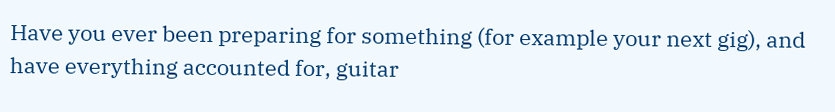Have you ever been preparing for something (for example your next gig), and have everything accounted for, guitar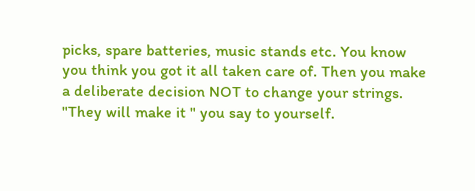picks, spare batteries, music stands etc. You know you think you got it all taken care of. Then you make a deliberate decision NOT to change your strings. "They will make it " you say to yourself.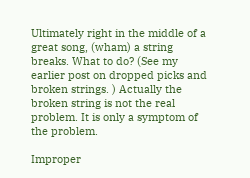Ultimately right in the middle of a great song, (wham) a string breaks. What to do? (See my earlier post on dropped picks and broken strings. ) Actually the broken string is not the real problem. It is only a symptom of the problem.

Improper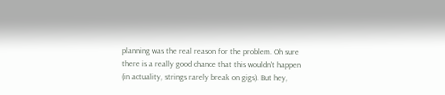planning was the real reason for the problem. Oh sure there is a really good chance that this wouldn't happen (in actuality, strings rarely break on gigs). But hey,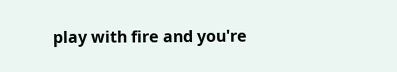play with fire and you're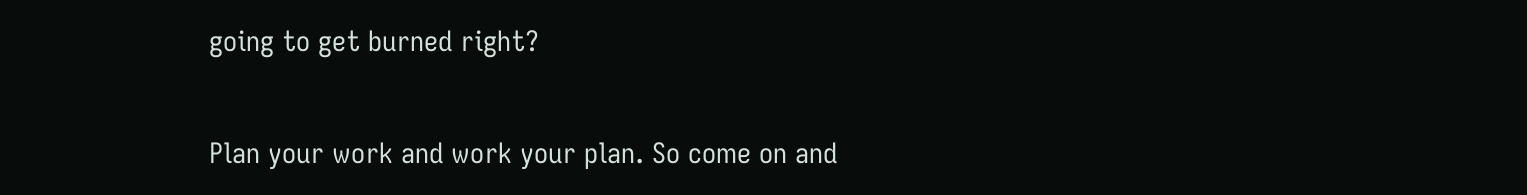going to get burned right?

Plan your work and work your plan. So come on and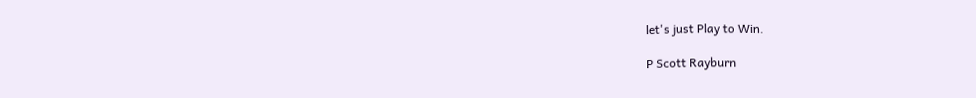let's just Play to Win.

P Scott Rayburn